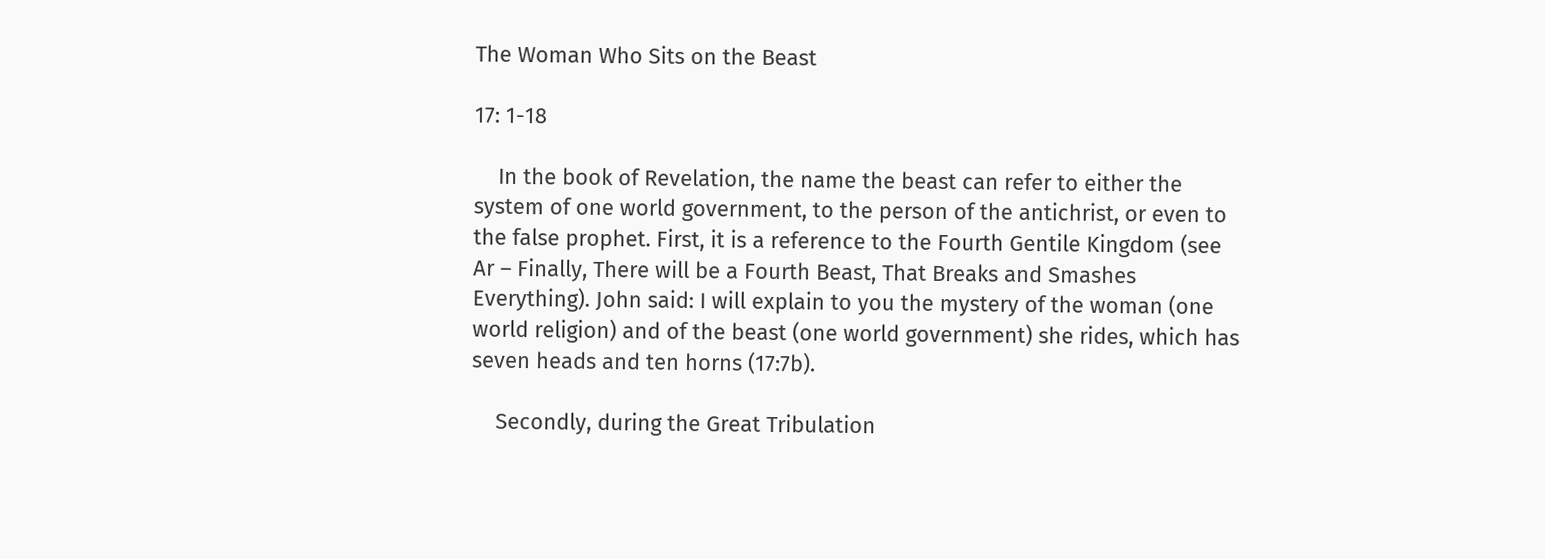The Woman Who Sits on the Beast

17: 1-18

    In the book of Revelation, the name the beast can refer to either the system of one world government, to the person of the antichrist, or even to the false prophet. First, it is a reference to the Fourth Gentile Kingdom (see Ar – Finally, There will be a Fourth Beast, That Breaks and Smashes Everything). John said: I will explain to you the mystery of the woman (one world religion) and of the beast (one world government) she rides, which has seven heads and ten horns (17:7b).

    Secondly, during the Great Tribulation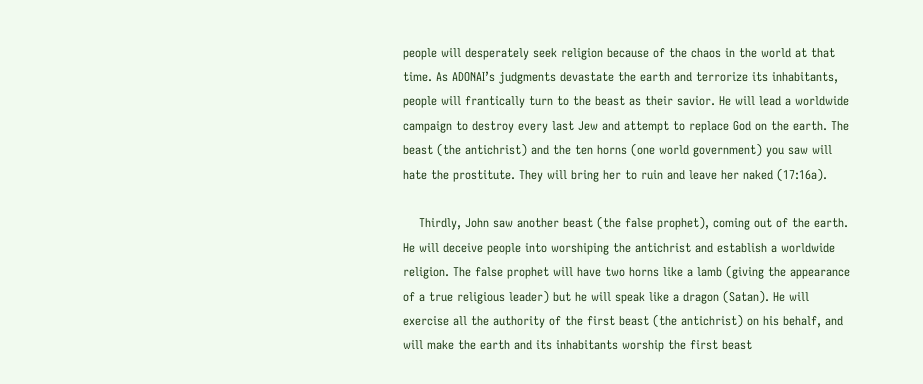people will desperately seek religion because of the chaos in the world at that time. As ADONAI’s judgments devastate the earth and terrorize its inhabitants, people will frantically turn to the beast as their savior. He will lead a worldwide campaign to destroy every last Jew and attempt to replace God on the earth. The beast (the antichrist) and the ten horns (one world government) you saw will hate the prostitute. They will bring her to ruin and leave her naked (17:16a).

    Thirdly, John saw another beast (the false prophet), coming out of the earth. He will deceive people into worshiping the antichrist and establish a worldwide religion. The false prophet will have two horns like a lamb (giving the appearance of a true religious leader) but he will speak like a dragon (Satan). He will exercise all the authority of the first beast (the antichrist) on his behalf, and will make the earth and its inhabitants worship the first beast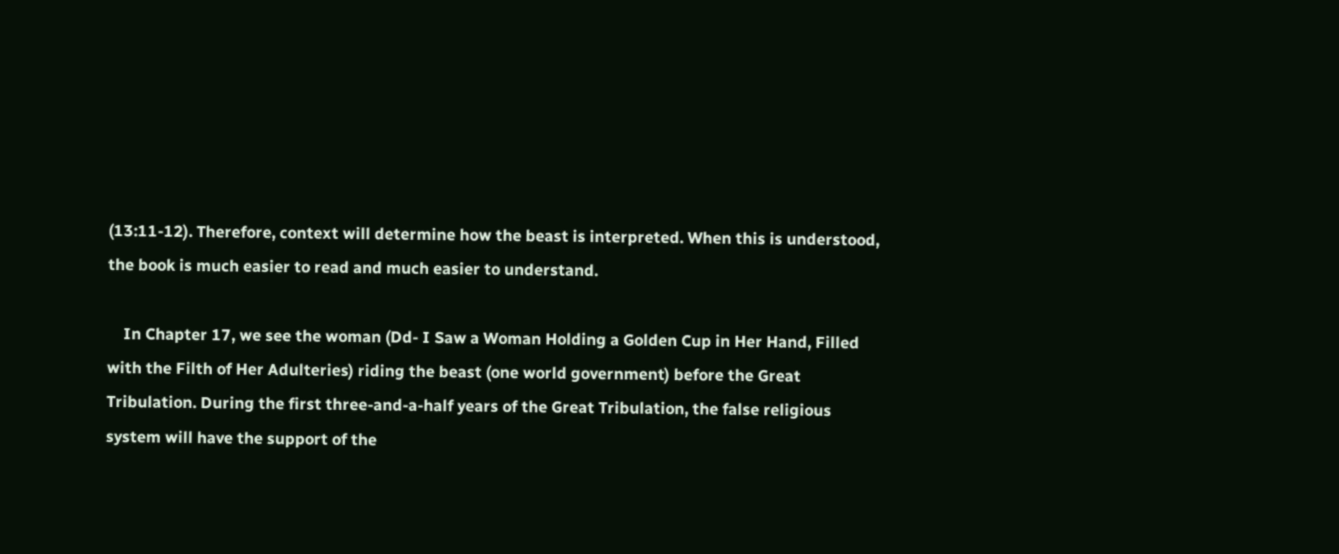(13:11-12). Therefore, context will determine how the beast is interpreted. When this is understood, the book is much easier to read and much easier to understand.

    In Chapter 17, we see the woman (Dd- I Saw a Woman Holding a Golden Cup in Her Hand, Filled with the Filth of Her Adulteries) riding the beast (one world government) before the Great Tribulation. During the first three-and-a-half years of the Great Tribulation, the false religious system will have the support of the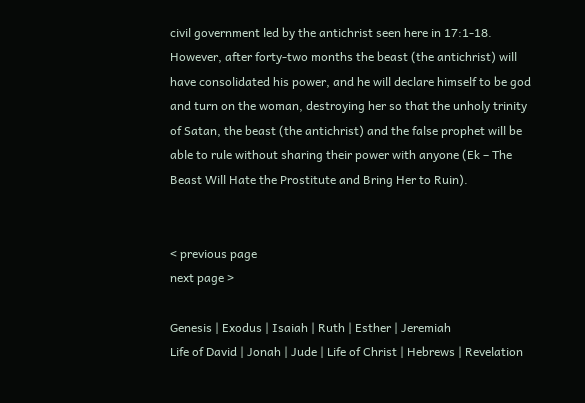civil government led by the antichrist seen here in 17:1-18. However, after forty-two months the beast (the antichrist) will have consolidated his power, and he will declare himself to be god and turn on the woman, destroying her so that the unholy trinity of Satan, the beast (the antichrist) and the false prophet will be able to rule without sharing their power with anyone (Ek – The Beast Will Hate the Prostitute and Bring Her to Ruin).


< previous page
next page >

Genesis | Exodus | Isaiah | Ruth | Esther | Jeremiah
Life of David | Jonah | Jude | Life of Christ | Hebrews | Revelation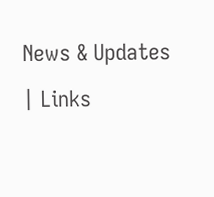News & Updates | Links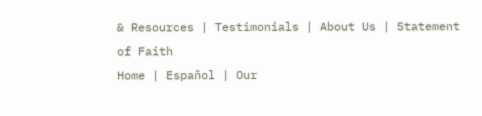& Resources | Testimonials | About Us | Statement of Faith
Home | Español | Our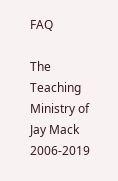FAQ

The Teaching Ministry of Jay Mack 2006-2019